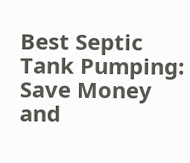Best Septic Tank Pumping: Save Money and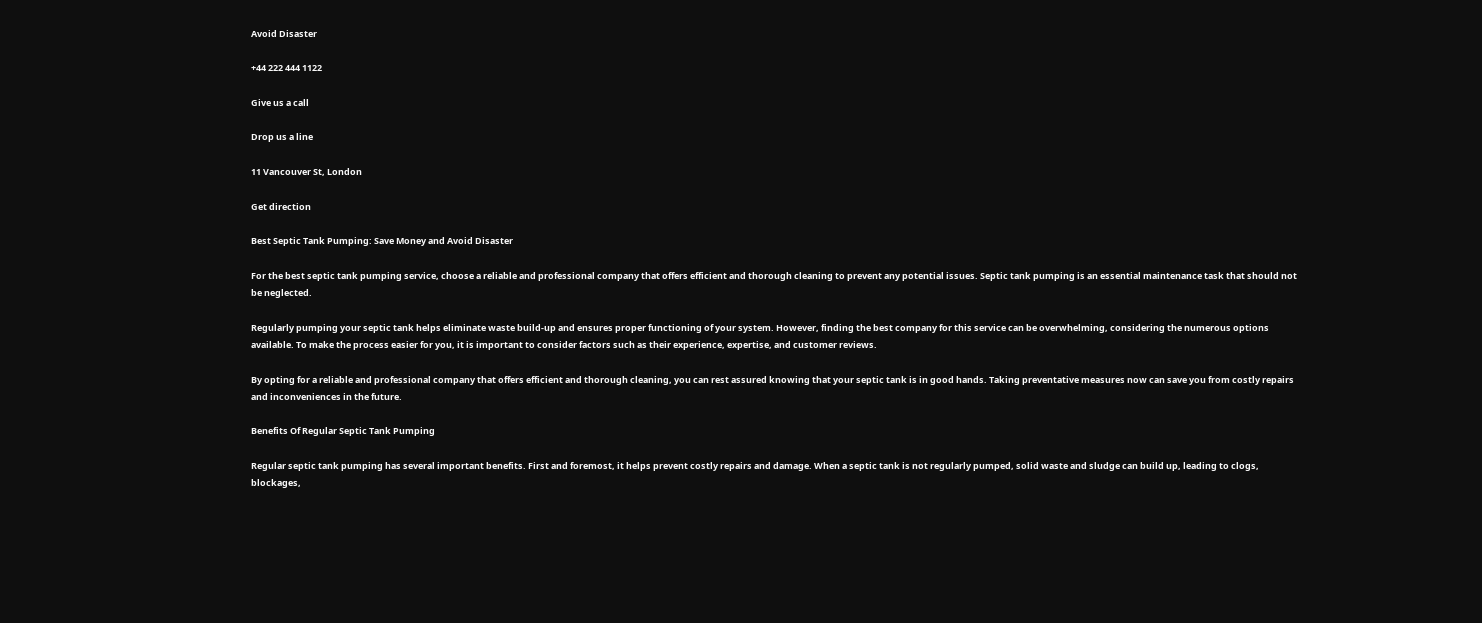Avoid Disaster

+44 222 444 1122

Give us a call

Drop us a line

11 Vancouver St, London

Get direction

Best Septic Tank Pumping: Save Money and Avoid Disaster

For the best septic tank pumping service, choose a reliable and professional company that offers efficient and thorough cleaning to prevent any potential issues. Septic tank pumping is an essential maintenance task that should not be neglected.

Regularly pumping your septic tank helps eliminate waste build-up and ensures proper functioning of your system. However, finding the best company for this service can be overwhelming, considering the numerous options available. To make the process easier for you, it is important to consider factors such as their experience, expertise, and customer reviews.

By opting for a reliable and professional company that offers efficient and thorough cleaning, you can rest assured knowing that your septic tank is in good hands. Taking preventative measures now can save you from costly repairs and inconveniences in the future.

Benefits Of Regular Septic Tank Pumping

Regular septic tank pumping has several important benefits. First and foremost, it helps prevent costly repairs and damage. When a septic tank is not regularly pumped, solid waste and sludge can build up, leading to clogs, blockages,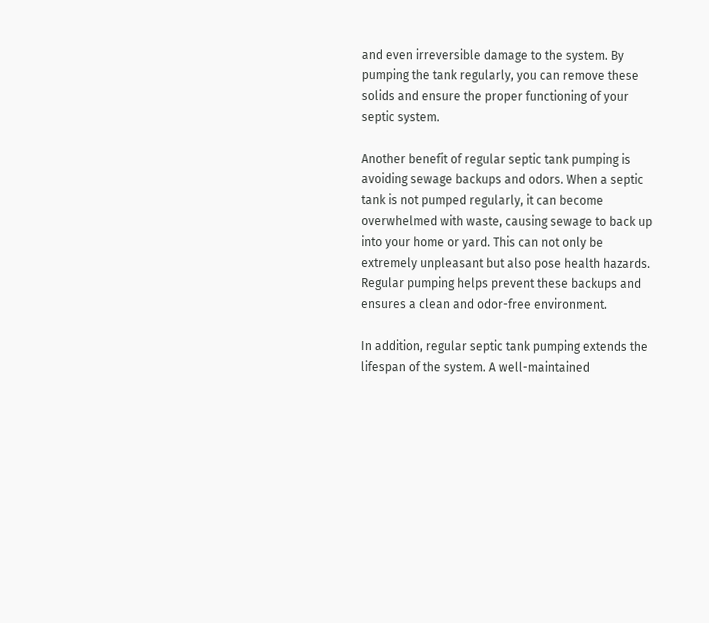and even irreversible damage to the system. By pumping the tank regularly, you can remove these solids and ensure the proper functioning of your septic system.

Another benefit of regular septic tank pumping is avoiding sewage backups and odors. When a septic tank is not pumped regularly, it can become overwhelmed with waste, causing sewage to back up into your home or yard. This can not only be extremely unpleasant but also pose health hazards. Regular pumping helps prevent these backups and ensures a clean and odor-free environment.

In addition, regular septic tank pumping extends the lifespan of the system. A well-maintained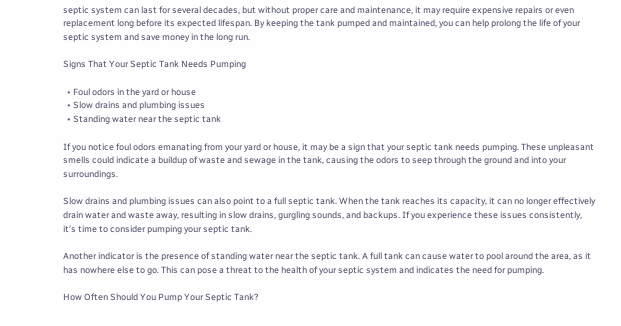septic system can last for several decades, but without proper care and maintenance, it may require expensive repairs or even replacement long before its expected lifespan. By keeping the tank pumped and maintained, you can help prolong the life of your septic system and save money in the long run.

Signs That Your Septic Tank Needs Pumping

  • Foul odors in the yard or house
  • Slow drains and plumbing issues
  • Standing water near the septic tank

If you notice foul odors emanating from your yard or house, it may be a sign that your septic tank needs pumping. These unpleasant smells could indicate a buildup of waste and sewage in the tank, causing the odors to seep through the ground and into your surroundings.

Slow drains and plumbing issues can also point to a full septic tank. When the tank reaches its capacity, it can no longer effectively drain water and waste away, resulting in slow drains, gurgling sounds, and backups. If you experience these issues consistently, it’s time to consider pumping your septic tank.

Another indicator is the presence of standing water near the septic tank. A full tank can cause water to pool around the area, as it has nowhere else to go. This can pose a threat to the health of your septic system and indicates the need for pumping.

How Often Should You Pump Your Septic Tank?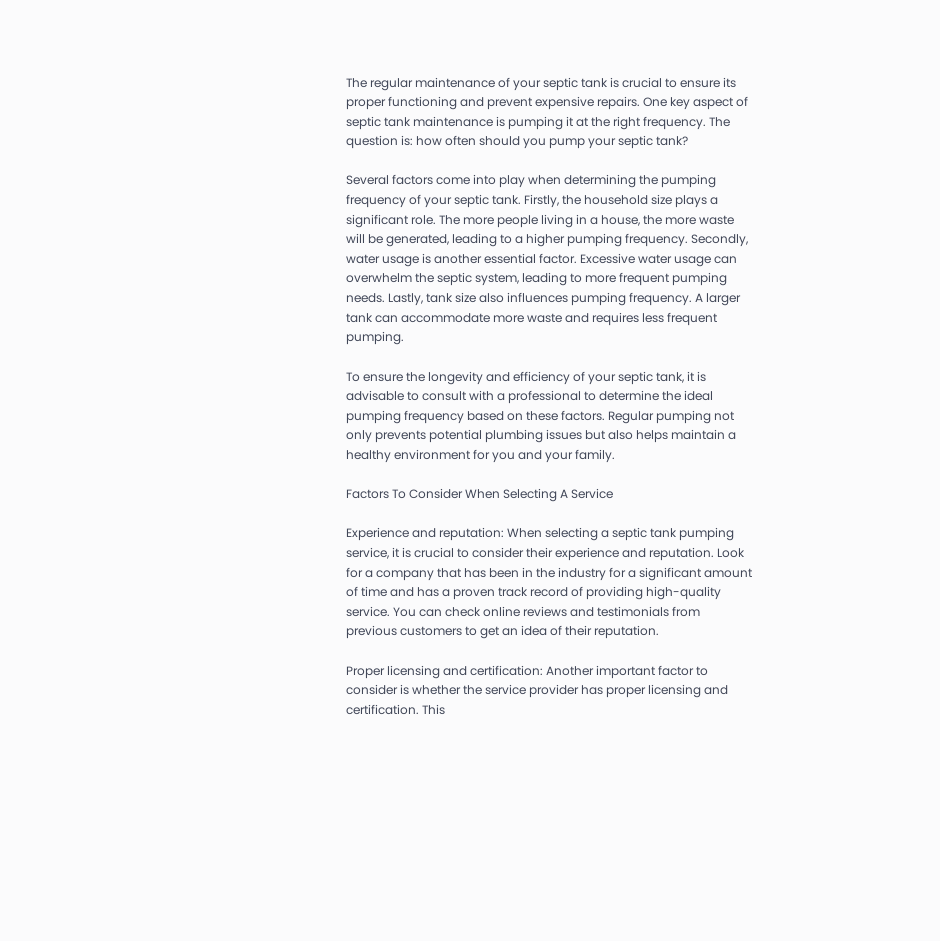The regular maintenance of your septic tank is crucial to ensure its proper functioning and prevent expensive repairs. One key aspect of septic tank maintenance is pumping it at the right frequency. The question is: how often should you pump your septic tank?

Several factors come into play when determining the pumping frequency of your septic tank. Firstly, the household size plays a significant role. The more people living in a house, the more waste will be generated, leading to a higher pumping frequency. Secondly, water usage is another essential factor. Excessive water usage can overwhelm the septic system, leading to more frequent pumping needs. Lastly, tank size also influences pumping frequency. A larger tank can accommodate more waste and requires less frequent pumping.

To ensure the longevity and efficiency of your septic tank, it is advisable to consult with a professional to determine the ideal pumping frequency based on these factors. Regular pumping not only prevents potential plumbing issues but also helps maintain a healthy environment for you and your family.

Factors To Consider When Selecting A Service

Experience and reputation: When selecting a septic tank pumping service, it is crucial to consider their experience and reputation. Look for a company that has been in the industry for a significant amount of time and has a proven track record of providing high-quality service. You can check online reviews and testimonials from previous customers to get an idea of their reputation.

Proper licensing and certification: Another important factor to consider is whether the service provider has proper licensing and certification. This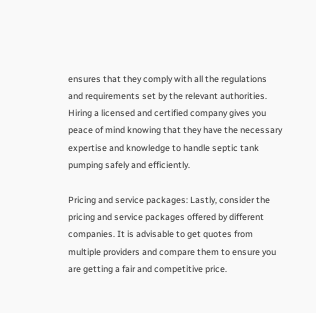ensures that they comply with all the regulations and requirements set by the relevant authorities. Hiring a licensed and certified company gives you peace of mind knowing that they have the necessary expertise and knowledge to handle septic tank pumping safely and efficiently.

Pricing and service packages: Lastly, consider the pricing and service packages offered by different companies. It is advisable to get quotes from multiple providers and compare them to ensure you are getting a fair and competitive price.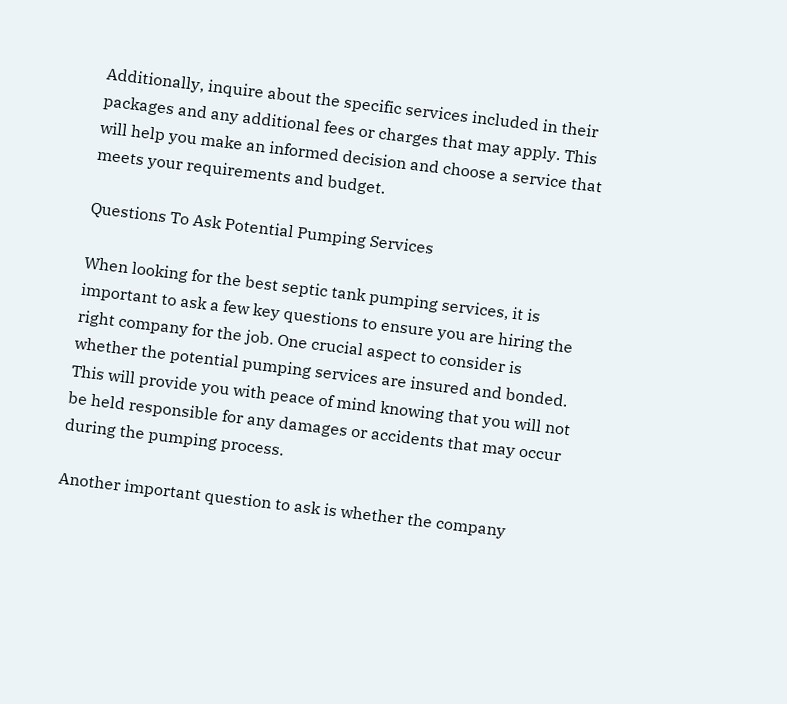Additionally, inquire about the specific services included in their packages and any additional fees or charges that may apply. This will help you make an informed decision and choose a service that meets your requirements and budget.

Questions To Ask Potential Pumping Services

When looking for the best septic tank pumping services, it is important to ask a few key questions to ensure you are hiring the right company for the job. One crucial aspect to consider is whether the potential pumping services are insured and bonded. This will provide you with peace of mind knowing that you will not be held responsible for any damages or accidents that may occur during the pumping process.

Another important question to ask is whether the company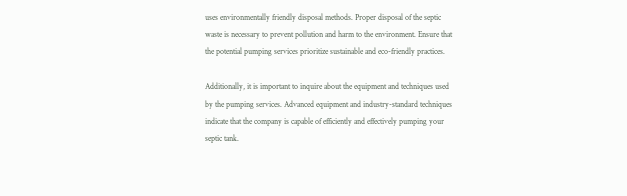uses environmentally friendly disposal methods. Proper disposal of the septic waste is necessary to prevent pollution and harm to the environment. Ensure that the potential pumping services prioritize sustainable and eco-friendly practices.

Additionally, it is important to inquire about the equipment and techniques used by the pumping services. Advanced equipment and industry-standard techniques indicate that the company is capable of efficiently and effectively pumping your septic tank.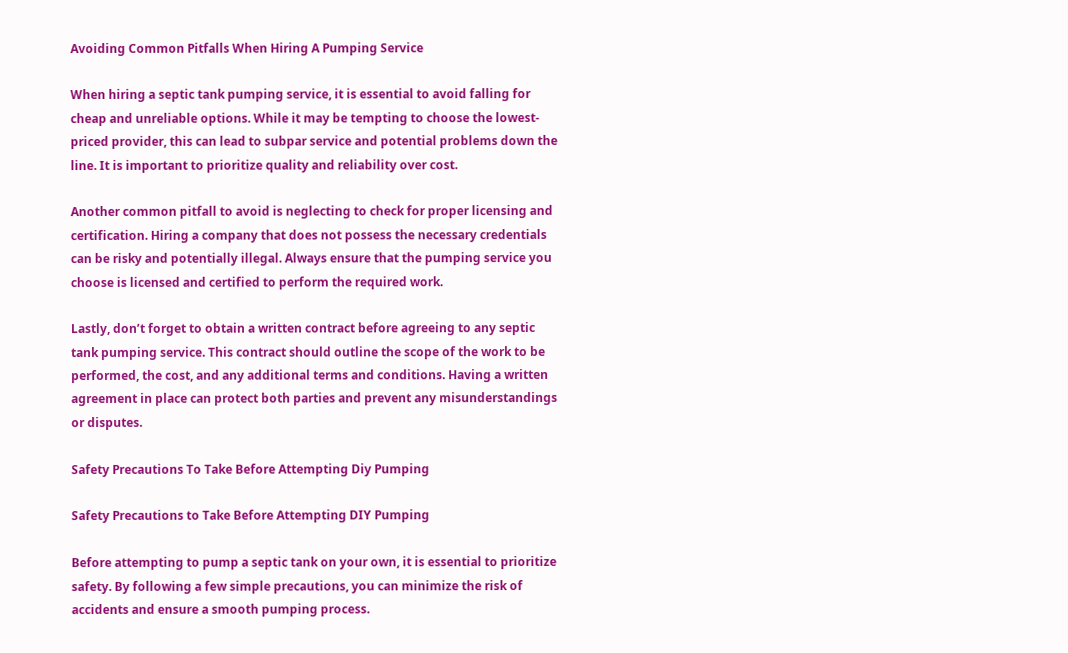Avoiding Common Pitfalls When Hiring A Pumping Service

When hiring a septic tank pumping service, it is essential to avoid falling for cheap and unreliable options. While it may be tempting to choose the lowest-priced provider, this can lead to subpar service and potential problems down the line. It is important to prioritize quality and reliability over cost.

Another common pitfall to avoid is neglecting to check for proper licensing and certification. Hiring a company that does not possess the necessary credentials can be risky and potentially illegal. Always ensure that the pumping service you choose is licensed and certified to perform the required work.

Lastly, don’t forget to obtain a written contract before agreeing to any septic tank pumping service. This contract should outline the scope of the work to be performed, the cost, and any additional terms and conditions. Having a written agreement in place can protect both parties and prevent any misunderstandings or disputes.

Safety Precautions To Take Before Attempting Diy Pumping

Safety Precautions to Take Before Attempting DIY Pumping

Before attempting to pump a septic tank on your own, it is essential to prioritize safety. By following a few simple precautions, you can minimize the risk of accidents and ensure a smooth pumping process.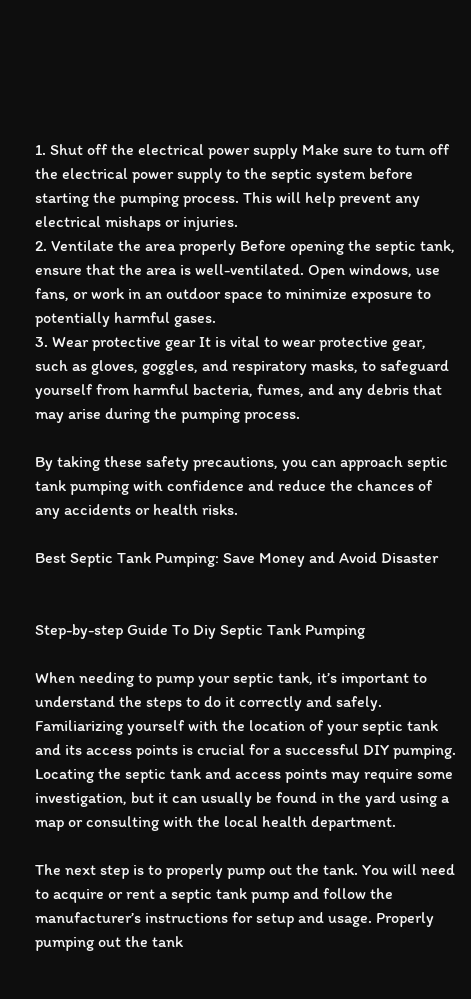1. Shut off the electrical power supply Make sure to turn off the electrical power supply to the septic system before starting the pumping process. This will help prevent any electrical mishaps or injuries.
2. Ventilate the area properly Before opening the septic tank, ensure that the area is well-ventilated. Open windows, use fans, or work in an outdoor space to minimize exposure to potentially harmful gases.
3. Wear protective gear It is vital to wear protective gear, such as gloves, goggles, and respiratory masks, to safeguard yourself from harmful bacteria, fumes, and any debris that may arise during the pumping process.

By taking these safety precautions, you can approach septic tank pumping with confidence and reduce the chances of any accidents or health risks.

Best Septic Tank Pumping: Save Money and Avoid Disaster


Step-by-step Guide To Diy Septic Tank Pumping

When needing to pump your septic tank, it’s important to understand the steps to do it correctly and safely. Familiarizing yourself with the location of your septic tank and its access points is crucial for a successful DIY pumping. Locating the septic tank and access points may require some investigation, but it can usually be found in the yard using a map or consulting with the local health department.

The next step is to properly pump out the tank. You will need to acquire or rent a septic tank pump and follow the manufacturer’s instructions for setup and usage. Properly pumping out the tank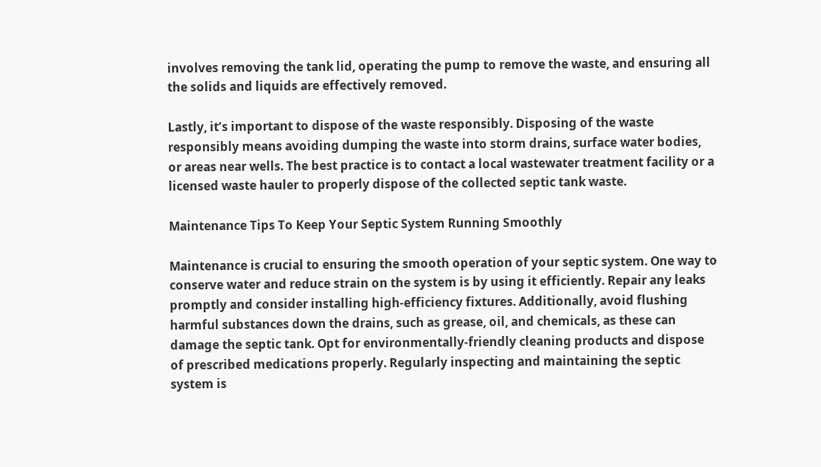involves removing the tank lid, operating the pump to remove the waste, and ensuring all the solids and liquids are effectively removed.

Lastly, it’s important to dispose of the waste responsibly. Disposing of the waste responsibly means avoiding dumping the waste into storm drains, surface water bodies, or areas near wells. The best practice is to contact a local wastewater treatment facility or a licensed waste hauler to properly dispose of the collected septic tank waste.

Maintenance Tips To Keep Your Septic System Running Smoothly

Maintenance is crucial to ensuring the smooth operation of your septic system. One way to conserve water and reduce strain on the system is by using it efficiently. Repair any leaks promptly and consider installing high-efficiency fixtures. Additionally, avoid flushing harmful substances down the drains, such as grease, oil, and chemicals, as these can damage the septic tank. Opt for environmentally-friendly cleaning products and dispose of prescribed medications properly. Regularly inspecting and maintaining the septic system is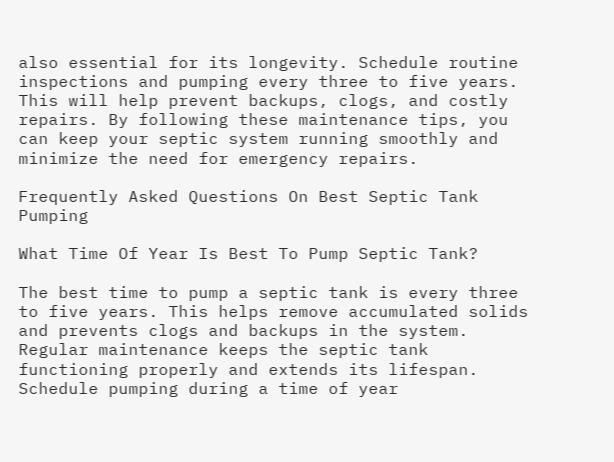also essential for its longevity. Schedule routine inspections and pumping every three to five years. This will help prevent backups, clogs, and costly repairs. By following these maintenance tips, you can keep your septic system running smoothly and minimize the need for emergency repairs.

Frequently Asked Questions On Best Septic Tank Pumping

What Time Of Year Is Best To Pump Septic Tank?

The best time to pump a septic tank is every three to five years. This helps remove accumulated solids and prevents clogs and backups in the system. Regular maintenance keeps the septic tank functioning properly and extends its lifespan. Schedule pumping during a time of year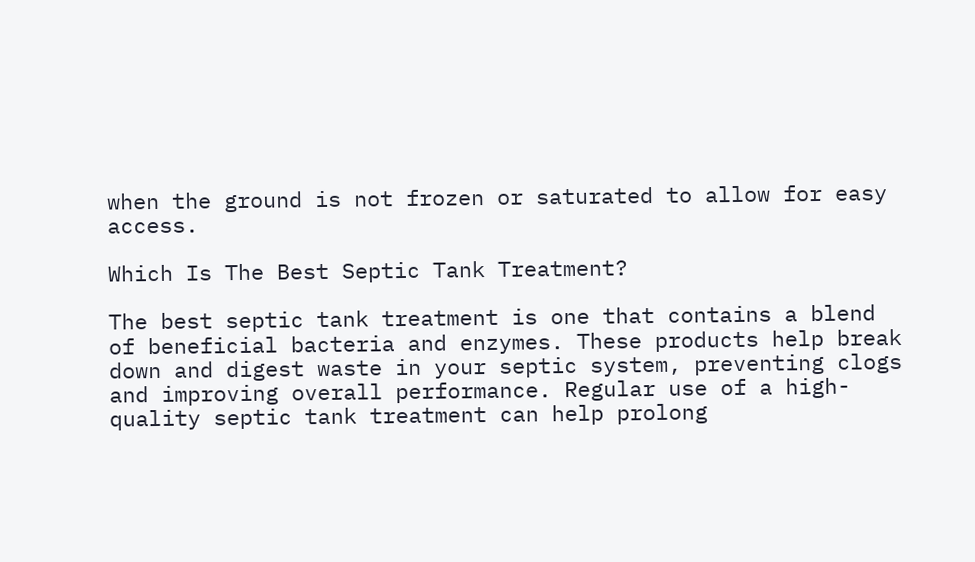when the ground is not frozen or saturated to allow for easy access.

Which Is The Best Septic Tank Treatment?

The best septic tank treatment is one that contains a blend of beneficial bacteria and enzymes. These products help break down and digest waste in your septic system, preventing clogs and improving overall performance. Regular use of a high-quality septic tank treatment can help prolong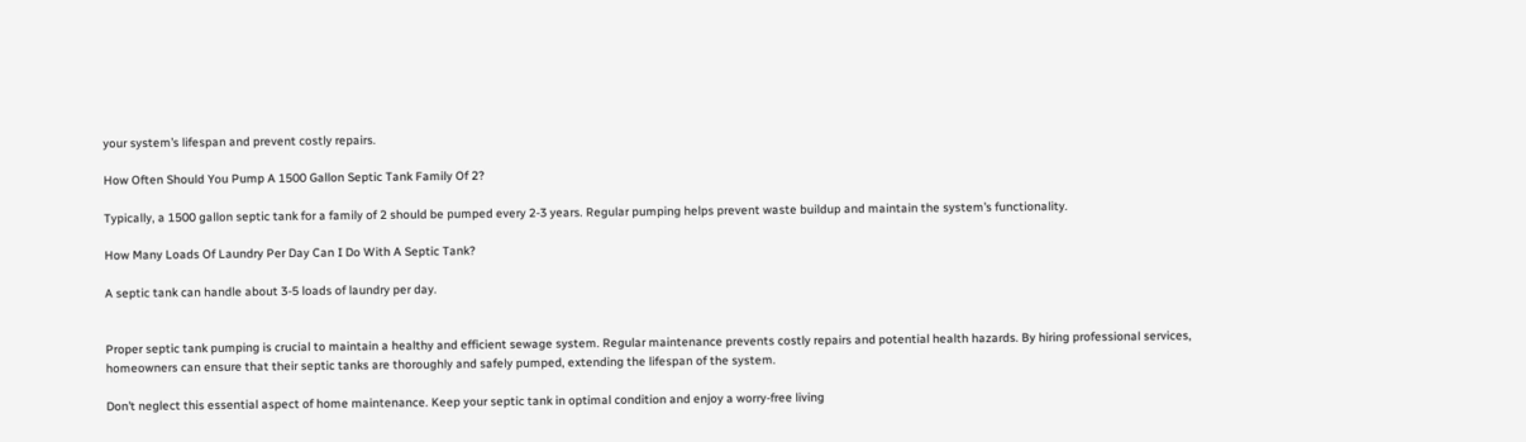your system’s lifespan and prevent costly repairs.

How Often Should You Pump A 1500 Gallon Septic Tank Family Of 2?

Typically, a 1500 gallon septic tank for a family of 2 should be pumped every 2-3 years. Regular pumping helps prevent waste buildup and maintain the system’s functionality.

How Many Loads Of Laundry Per Day Can I Do With A Septic Tank?

A septic tank can handle about 3-5 loads of laundry per day.


Proper septic tank pumping is crucial to maintain a healthy and efficient sewage system. Regular maintenance prevents costly repairs and potential health hazards. By hiring professional services, homeowners can ensure that their septic tanks are thoroughly and safely pumped, extending the lifespan of the system.

Don’t neglect this essential aspect of home maintenance. Keep your septic tank in optimal condition and enjoy a worry-free living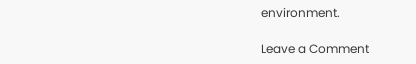environment.

Leave a Comment